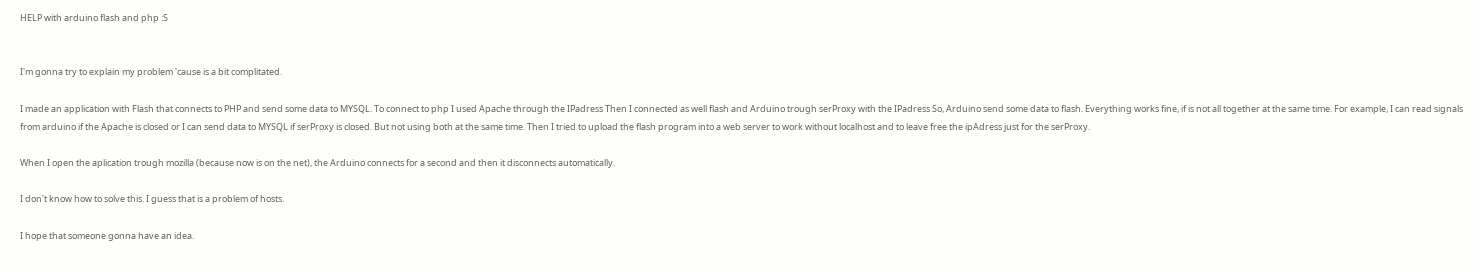HELP with arduino flash and php :S


I'm gonna try to explain my problem 'cause is a bit complitated.

I made an application with Flash that connects to PHP and send some data to MYSQL. To connect to php I used Apache through the IPadress Then I connected as well flash and Arduino trough serProxy with the IPadress So, Arduino send some data to flash. Everything works fine, if is not all together at the same time. For example, I can read signals from arduino if the Apache is closed or I can send data to MYSQL if serProxy is closed. But not using both at the same time. Then I tried to upload the flash program into a web server to work without localhost and to leave free the ipAdress just for the serProxy.

When I open the aplication trough mozilla (because now is on the net), the Arduino connects for a second and then it disconnects automatically.

I don't know how to solve this. I guess that is a problem of hosts.

I hope that someone gonna have an idea.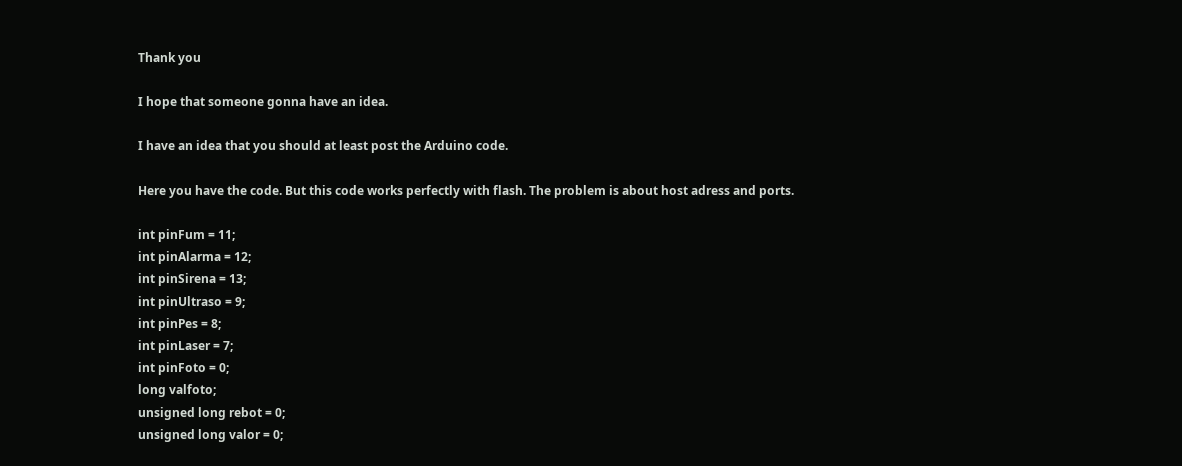Thank you

I hope that someone gonna have an idea.

I have an idea that you should at least post the Arduino code.

Here you have the code. But this code works perfectly with flash. The problem is about host adress and ports.

int pinFum = 11;
int pinAlarma = 12;
int pinSirena = 13;
int pinUltraso = 9;
int pinPes = 8;
int pinLaser = 7;
int pinFoto = 0;
long valfoto;
unsigned long rebot = 0;
unsigned long valor = 0;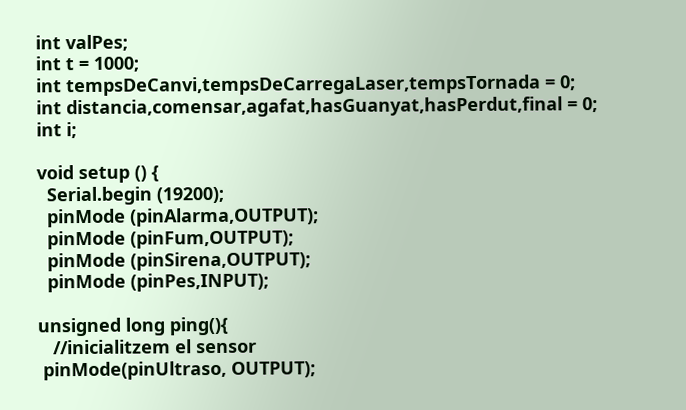int valPes;
int t = 1000;
int tempsDeCanvi,tempsDeCarregaLaser,tempsTornada = 0;
int distancia,comensar,agafat,hasGuanyat,hasPerdut,final = 0;
int i;

void setup () {
  Serial.begin (19200);
  pinMode (pinAlarma,OUTPUT);
  pinMode (pinFum,OUTPUT);
  pinMode (pinSirena,OUTPUT);
  pinMode (pinPes,INPUT);

unsigned long ping(){
   //inicialitzem el sensor
 pinMode(pinUltraso, OUTPUT);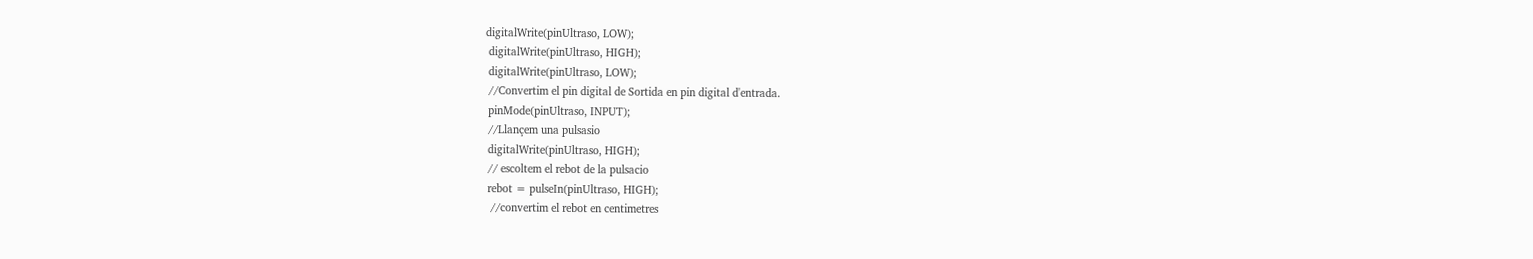digitalWrite(pinUltraso, LOW);
 digitalWrite(pinUltraso, HIGH);
 digitalWrite(pinUltraso, LOW);
 //Convertim el pin digital de Sortida en pin digital d'entrada.
 pinMode(pinUltraso, INPUT);
 //Llançem una pulsasio
 digitalWrite(pinUltraso, HIGH);
 // escoltem el rebot de la pulsacio
 rebot = pulseIn(pinUltraso, HIGH);
  //convertim el rebot en centimetres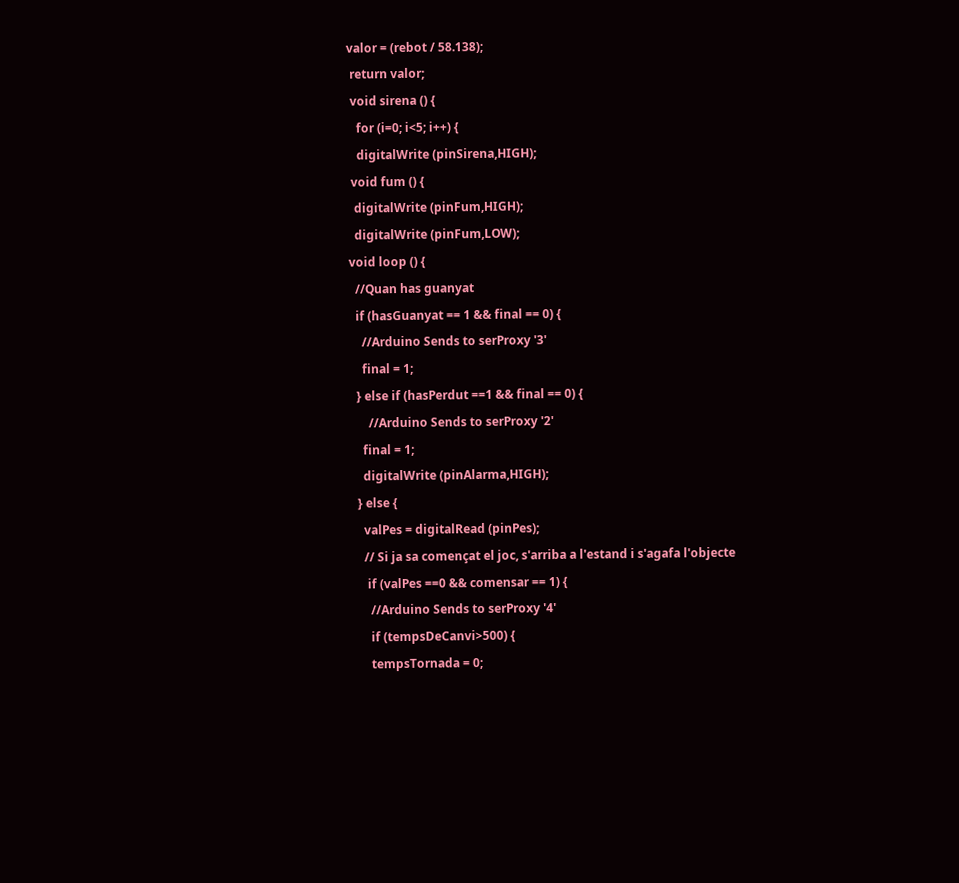valor = (rebot / 58.138);
 return valor;
 void sirena () {
   for (i=0; i<5; i++) {
   digitalWrite (pinSirena,HIGH);
 void fum () {
  digitalWrite (pinFum,HIGH);
  digitalWrite (pinFum,LOW);
void loop () {
  //Quan has guanyat
  if (hasGuanyat == 1 && final == 0) {
    //Arduino Sends to serProxy '3'
    final = 1;
  } else if (hasPerdut ==1 && final == 0) {
      //Arduino Sends to serProxy '2'
    final = 1;
    digitalWrite (pinAlarma,HIGH);
  } else {
    valPes = digitalRead (pinPes);
    // Si ja sa començat el joc, s'arriba a l'estand i s'agafa l'objecte
     if (valPes ==0 && comensar == 1) {
      //Arduino Sends to serProxy '4'
      if (tempsDeCanvi>500) {
      tempsTornada = 0;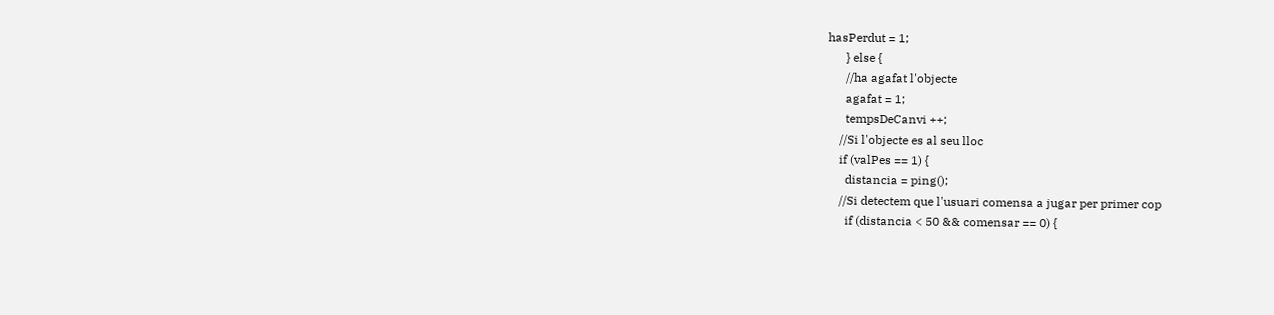hasPerdut = 1;
      } else {
      //ha agafat l'objecte
      agafat = 1;
      tempsDeCanvi ++;
    //Si l'objecte es al seu lloc
    if (valPes == 1) {
      distancia = ping();
    //Si detectem que l'usuari comensa a jugar per primer cop
      if (distancia < 50 && comensar == 0) {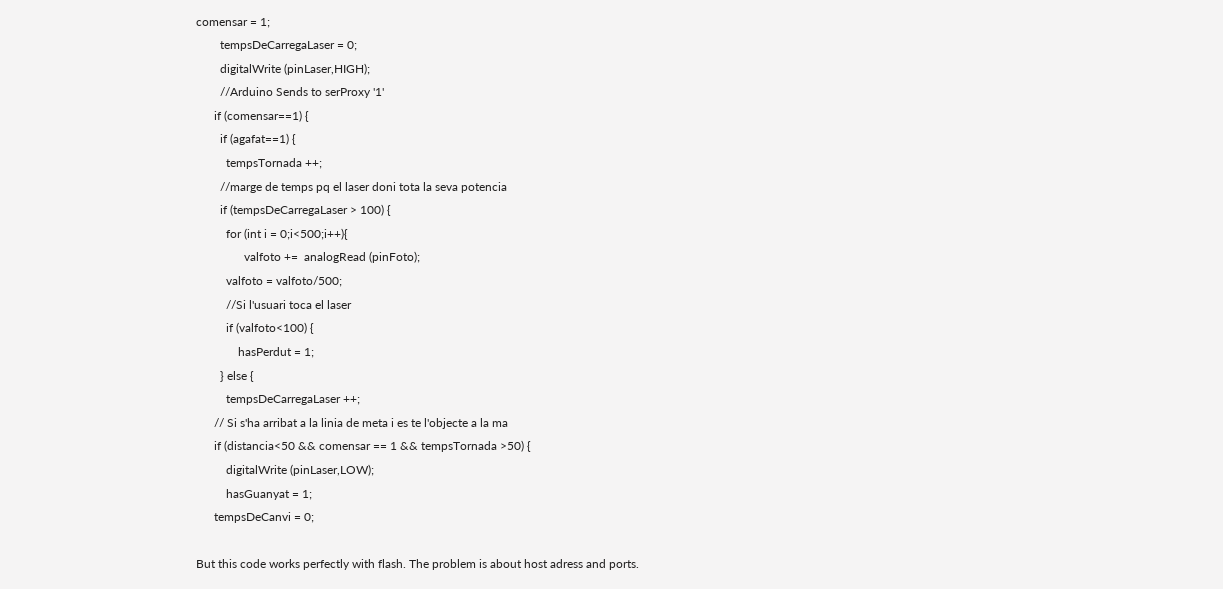comensar = 1;
        tempsDeCarregaLaser = 0;
        digitalWrite (pinLaser,HIGH);
        //Arduino Sends to serProxy '1'
      if (comensar==1) {
        if (agafat==1) {
          tempsTornada ++;
        //marge de temps pq el laser doni tota la seva potencia
        if (tempsDeCarregaLaser > 100) {
          for (int i = 0;i<500;i++){
                valfoto +=  analogRead (pinFoto);
          valfoto = valfoto/500;
          //Si l'usuari toca el laser
          if (valfoto<100) {
              hasPerdut = 1;
        } else {
          tempsDeCarregaLaser ++;
      // Si s'ha arribat a la linia de meta i es te l'objecte a la ma
      if (distancia<50 && comensar == 1 && tempsTornada >50) {
          digitalWrite (pinLaser,LOW);
          hasGuanyat = 1;
      tempsDeCanvi = 0;

But this code works perfectly with flash. The problem is about host adress and ports.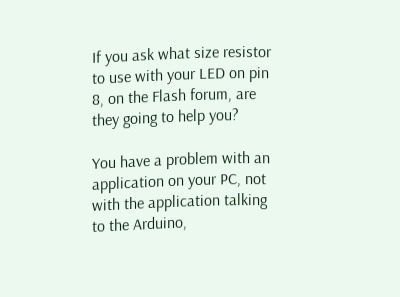If you ask what size resistor to use with your LED on pin 8, on the Flash forum, are they going to help you?

You have a problem with an application on your PC, not with the application talking to the Arduino,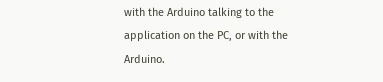with the Arduino talking to the application on the PC, or with the Arduino.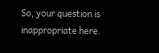So, your question is inappropriate here.